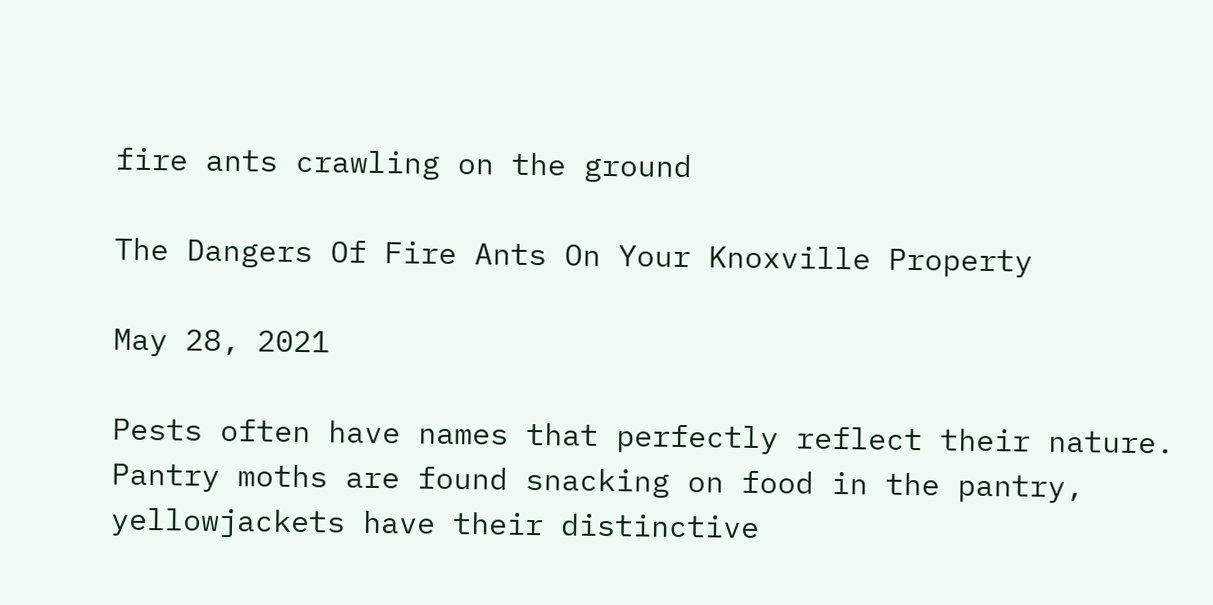fire ants crawling on the ground

The Dangers Of Fire Ants On Your Knoxville Property

May 28, 2021

Pests often have names that perfectly reflect their nature. Pantry moths are found snacking on food in the pantry, yellowjackets have their distinctive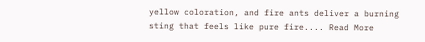yellow coloration, and fire ants deliver a burning sting that feels like pure fire.... Read More